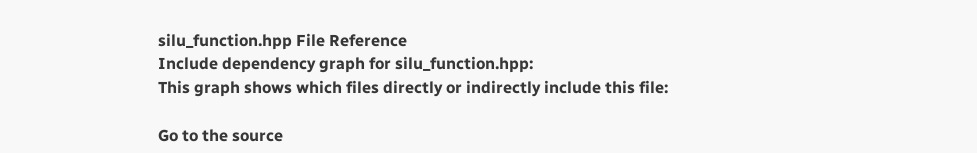silu_function.hpp File Reference
Include dependency graph for silu_function.hpp:
This graph shows which files directly or indirectly include this file:

Go to the source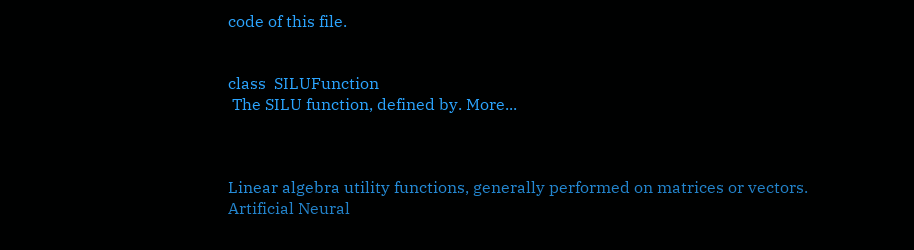code of this file.


class  SILUFunction
 The SILU function, defined by. More...



Linear algebra utility functions, generally performed on matrices or vectors.
Artificial Neural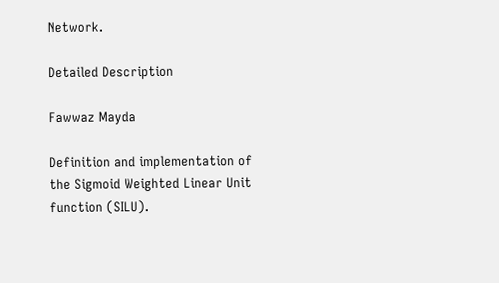Network.

Detailed Description

Fawwaz Mayda

Definition and implementation of the Sigmoid Weighted Linear Unit function (SILU).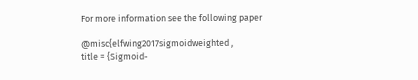For more information see the following paper

@misc{elfwing2017sigmoidweighted ,
title = {Sigmoid-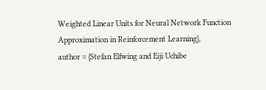Weighted Linear Units for Neural Network Function
Approximation in Reinforcement Learning},
author = {Stefan Elfwing and Eiji Uchibe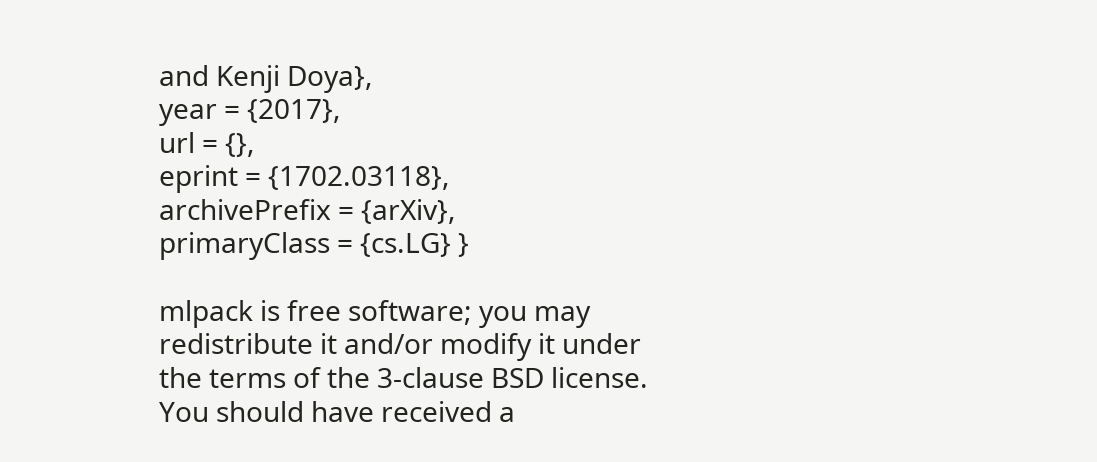and Kenji Doya},
year = {2017},
url = {},
eprint = {1702.03118},
archivePrefix = {arXiv},
primaryClass = {cs.LG} }

mlpack is free software; you may redistribute it and/or modify it under the terms of the 3-clause BSD license. You should have received a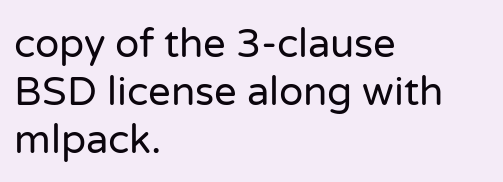copy of the 3-clause BSD license along with mlpack.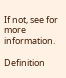If not, see for more information.

Definition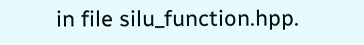in file silu_function.hpp.